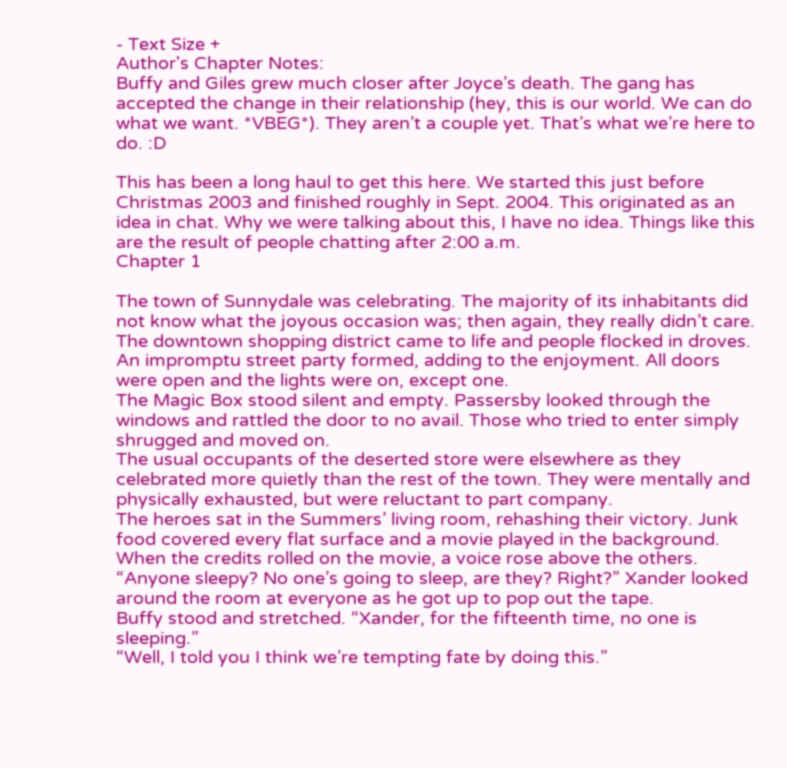- Text Size +
Author's Chapter Notes:
Buffy and Giles grew much closer after Joyce’s death. The gang has accepted the change in their relationship (hey, this is our world. We can do what we want. *VBEG*). They aren’t a couple yet. That’s what we’re here to do. :D

This has been a long haul to get this here. We started this just before Christmas 2003 and finished roughly in Sept. 2004. This originated as an idea in chat. Why we were talking about this, I have no idea. Things like this are the result of people chatting after 2:00 a.m.
Chapter 1

The town of Sunnydale was celebrating. The majority of its inhabitants did not know what the joyous occasion was; then again, they really didn’t care.
The downtown shopping district came to life and people flocked in droves. An impromptu street party formed, adding to the enjoyment. All doors were open and the lights were on, except one.
The Magic Box stood silent and empty. Passersby looked through the windows and rattled the door to no avail. Those who tried to enter simply shrugged and moved on.
The usual occupants of the deserted store were elsewhere as they celebrated more quietly than the rest of the town. They were mentally and physically exhausted, but were reluctant to part company.
The heroes sat in the Summers’ living room, rehashing their victory. Junk food covered every flat surface and a movie played in the background. When the credits rolled on the movie, a voice rose above the others.
“Anyone sleepy? No one’s going to sleep, are they? Right?” Xander looked around the room at everyone as he got up to pop out the tape.
Buffy stood and stretched. “Xander, for the fifteenth time, no one is sleeping.”
“Well, I told you I think we’re tempting fate by doing this.”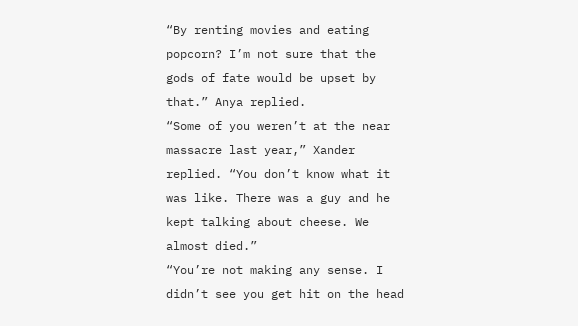“By renting movies and eating popcorn? I’m not sure that the gods of fate would be upset by that.” Anya replied.
“Some of you weren’t at the near massacre last year,” Xander replied. “You don’t know what it was like. There was a guy and he kept talking about cheese. We almost died.”
“You’re not making any sense. I didn’t see you get hit on the head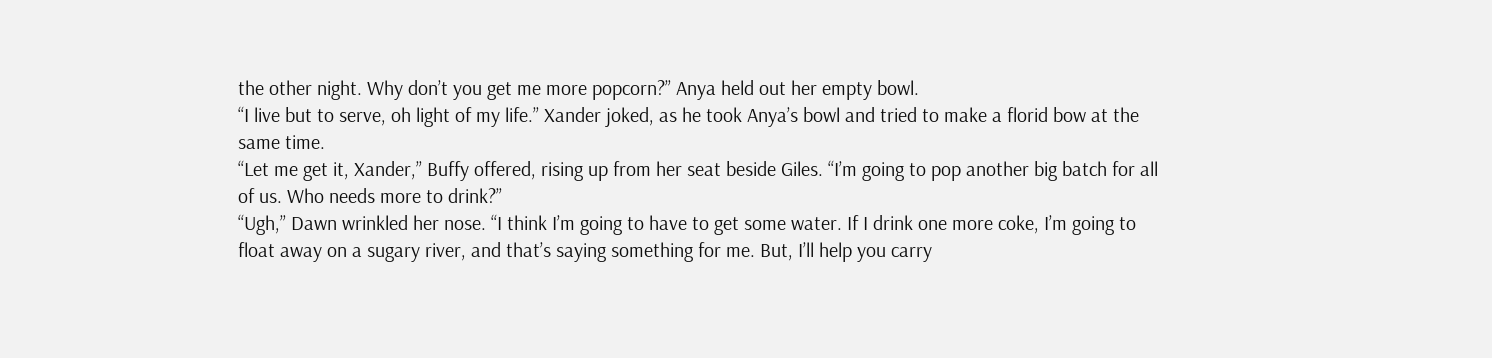the other night. Why don’t you get me more popcorn?” Anya held out her empty bowl.
“I live but to serve, oh light of my life.” Xander joked, as he took Anya’s bowl and tried to make a florid bow at the same time.
“Let me get it, Xander,” Buffy offered, rising up from her seat beside Giles. “I’m going to pop another big batch for all of us. Who needs more to drink?”
“Ugh,” Dawn wrinkled her nose. “I think I’m going to have to get some water. If I drink one more coke, I’m going to float away on a sugary river, and that’s saying something for me. But, I’ll help you carry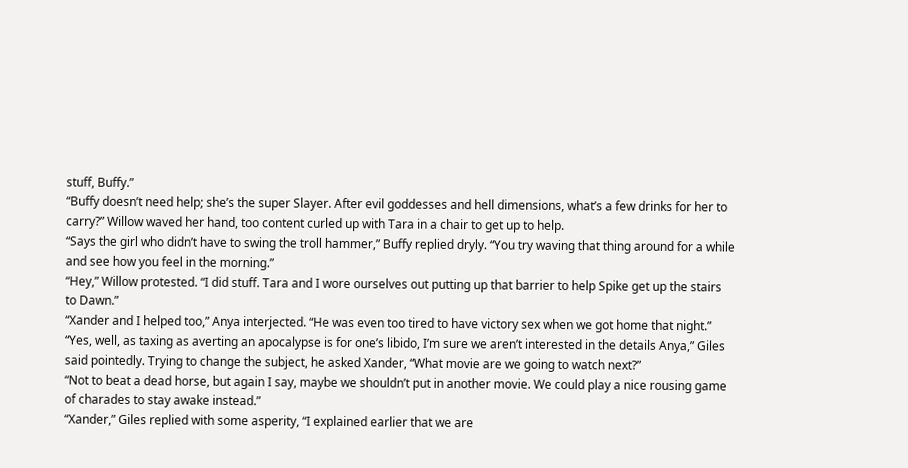stuff, Buffy.”
“Buffy doesn’t need help; she’s the super Slayer. After evil goddesses and hell dimensions, what’s a few drinks for her to carry?” Willow waved her hand, too content curled up with Tara in a chair to get up to help.
“Says the girl who didn’t have to swing the troll hammer,” Buffy replied dryly. “You try waving that thing around for a while and see how you feel in the morning.”
“Hey,” Willow protested. “I did stuff. Tara and I wore ourselves out putting up that barrier to help Spike get up the stairs to Dawn.”
“Xander and I helped too,” Anya interjected. “He was even too tired to have victory sex when we got home that night.”
“Yes, well, as taxing as averting an apocalypse is for one’s libido, I’m sure we aren’t interested in the details Anya,” Giles said pointedly. Trying to change the subject, he asked Xander, “What movie are we going to watch next?”
“Not to beat a dead horse, but again I say, maybe we shouldn’t put in another movie. We could play a nice rousing game of charades to stay awake instead.”
“Xander,” Giles replied with some asperity, “I explained earlier that we are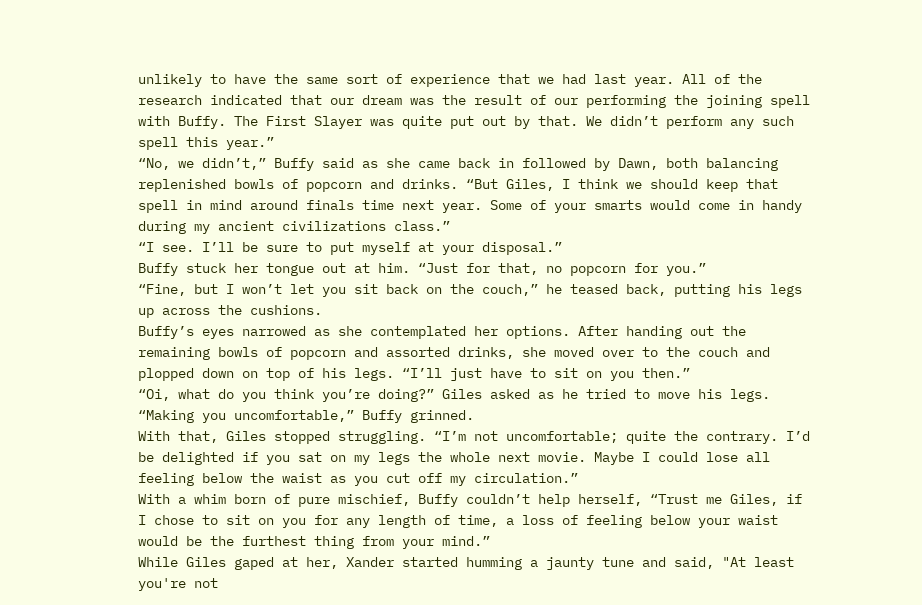unlikely to have the same sort of experience that we had last year. All of the research indicated that our dream was the result of our performing the joining spell with Buffy. The First Slayer was quite put out by that. We didn’t perform any such spell this year.”
“No, we didn’t,” Buffy said as she came back in followed by Dawn, both balancing replenished bowls of popcorn and drinks. “But Giles, I think we should keep that spell in mind around finals time next year. Some of your smarts would come in handy during my ancient civilizations class.”
“I see. I’ll be sure to put myself at your disposal.”
Buffy stuck her tongue out at him. “Just for that, no popcorn for you.”
“Fine, but I won’t let you sit back on the couch,” he teased back, putting his legs up across the cushions.
Buffy’s eyes narrowed as she contemplated her options. After handing out the remaining bowls of popcorn and assorted drinks, she moved over to the couch and plopped down on top of his legs. “I’ll just have to sit on you then.”
“Oi, what do you think you’re doing?” Giles asked as he tried to move his legs.
“Making you uncomfortable,” Buffy grinned.
With that, Giles stopped struggling. “I’m not uncomfortable; quite the contrary. I’d be delighted if you sat on my legs the whole next movie. Maybe I could lose all feeling below the waist as you cut off my circulation.”
With a whim born of pure mischief, Buffy couldn’t help herself, “Trust me Giles, if I chose to sit on you for any length of time, a loss of feeling below your waist would be the furthest thing from your mind.”
While Giles gaped at her, Xander started humming a jaunty tune and said, "At least you're not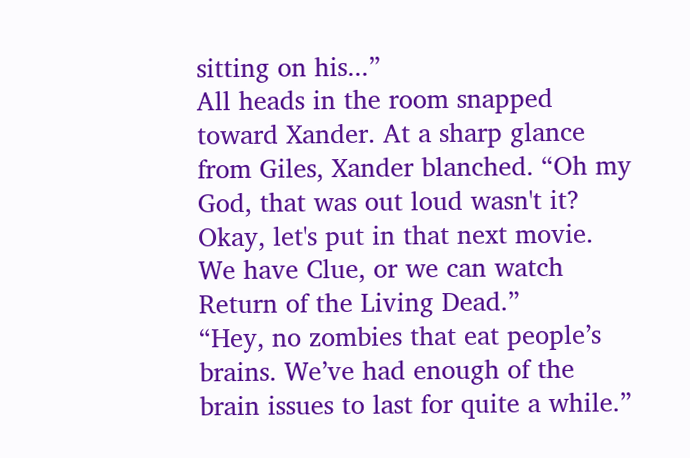sitting on his...”
All heads in the room snapped toward Xander. At a sharp glance from Giles, Xander blanched. “Oh my God, that was out loud wasn't it? Okay, let's put in that next movie. We have Clue, or we can watch Return of the Living Dead.”
“Hey, no zombies that eat people’s brains. We’ve had enough of the brain issues to last for quite a while.”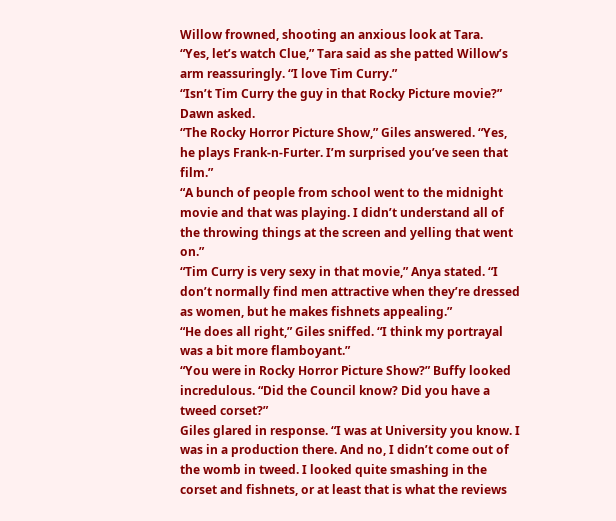Willow frowned, shooting an anxious look at Tara.
“Yes, let’s watch Clue,” Tara said as she patted Willow’s arm reassuringly. “I love Tim Curry.”
“Isn’t Tim Curry the guy in that Rocky Picture movie?” Dawn asked.
“The Rocky Horror Picture Show,” Giles answered. “Yes, he plays Frank-n-Furter. I’m surprised you’ve seen that film.”
“A bunch of people from school went to the midnight movie and that was playing. I didn’t understand all of the throwing things at the screen and yelling that went on.”
“Tim Curry is very sexy in that movie,” Anya stated. “I don’t normally find men attractive when they’re dressed as women, but he makes fishnets appealing.”
“He does all right,” Giles sniffed. “I think my portrayal was a bit more flamboyant.”
“You were in Rocky Horror Picture Show?” Buffy looked incredulous. “Did the Council know? Did you have a tweed corset?”
Giles glared in response. “I was at University you know. I was in a production there. And no, I didn’t come out of the womb in tweed. I looked quite smashing in the corset and fishnets, or at least that is what the reviews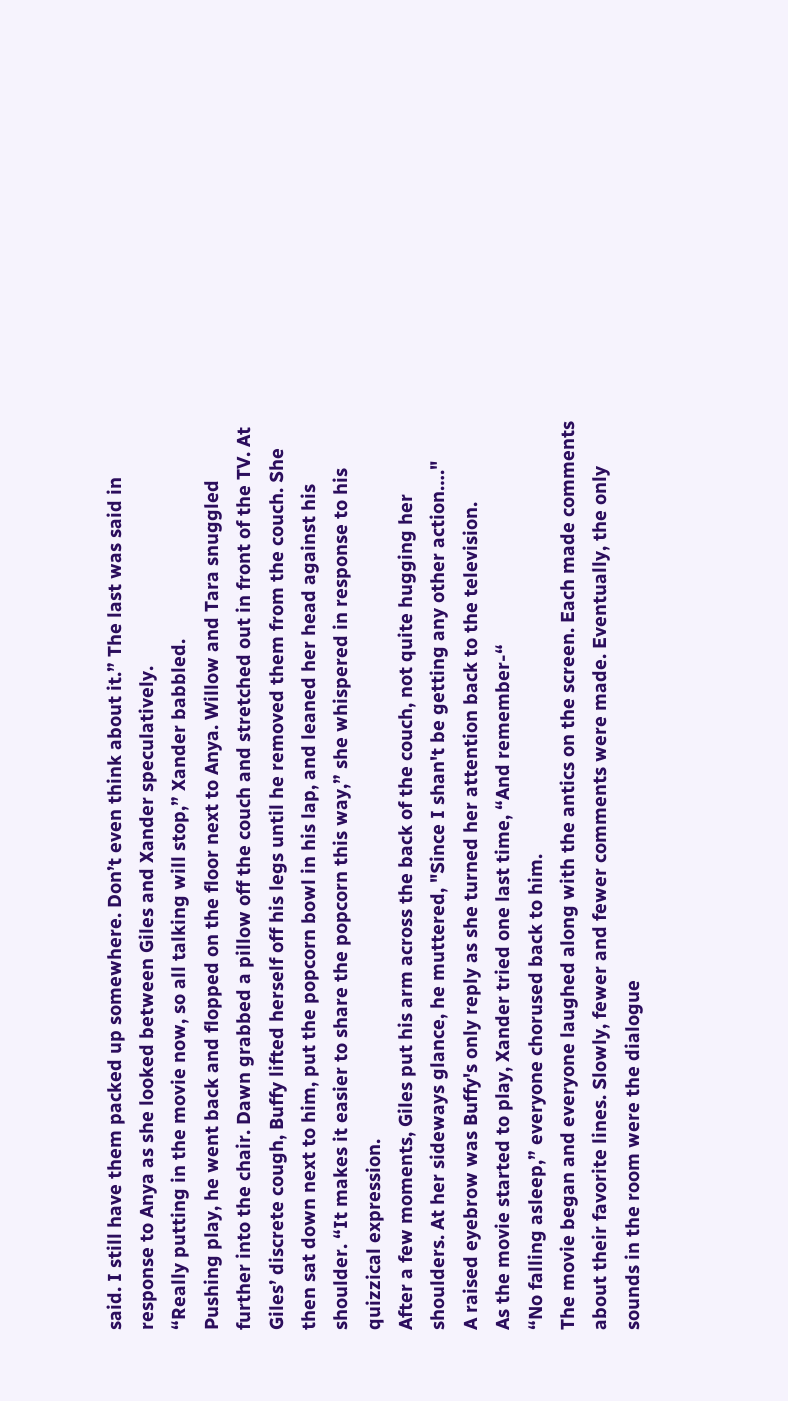said. I still have them packed up somewhere. Don’t even think about it.” The last was said in response to Anya as she looked between Giles and Xander speculatively.
“Really putting in the movie now, so all talking will stop,” Xander babbled.
Pushing play, he went back and flopped on the floor next to Anya. Willow and Tara snuggled further into the chair. Dawn grabbed a pillow off the couch and stretched out in front of the TV. At Giles’ discrete cough, Buffy lifted herself off his legs until he removed them from the couch. She then sat down next to him, put the popcorn bowl in his lap, and leaned her head against his shoulder. “It makes it easier to share the popcorn this way,” she whispered in response to his quizzical expression.
After a few moments, Giles put his arm across the back of the couch, not quite hugging her shoulders. At her sideways glance, he muttered, "Since I shan't be getting any other action…."
A raised eyebrow was Buffy's only reply as she turned her attention back to the television.
As the movie started to play, Xander tried one last time, “And remember-“
“No falling asleep,” everyone chorused back to him.
The movie began and everyone laughed along with the antics on the screen. Each made comments about their favorite lines. Slowly, fewer and fewer comments were made. Eventually, the only sounds in the room were the dialogue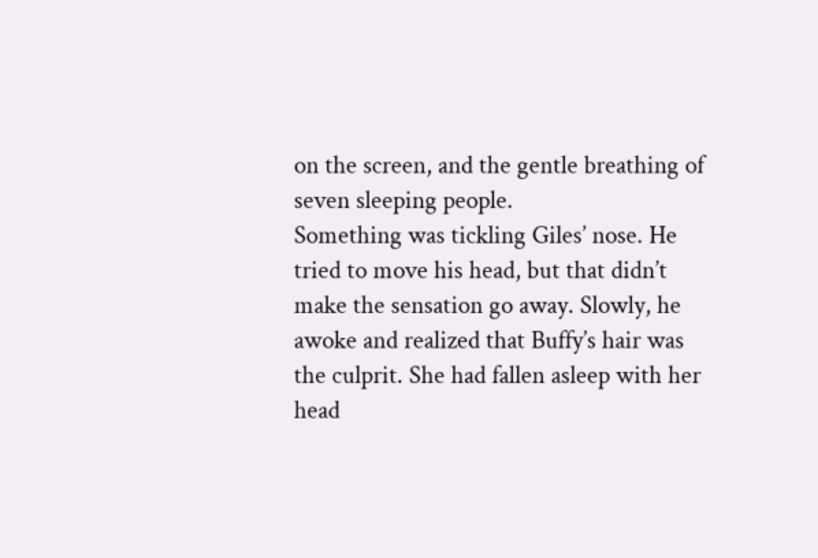on the screen, and the gentle breathing of seven sleeping people.
Something was tickling Giles’ nose. He tried to move his head, but that didn’t make the sensation go away. Slowly, he awoke and realized that Buffy’s hair was the culprit. She had fallen asleep with her head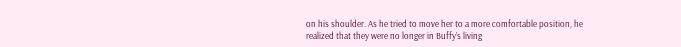on his shoulder. As he tried to move her to a more comfortable position, he realized that they were no longer in Buffy’s living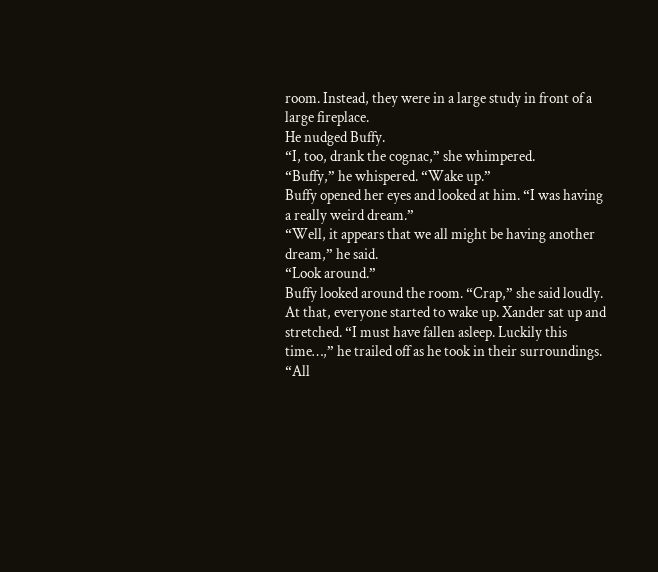room. Instead, they were in a large study in front of a large fireplace.
He nudged Buffy.
“I, too, drank the cognac,” she whimpered.
“Buffy,” he whispered. “Wake up.”
Buffy opened her eyes and looked at him. “I was having a really weird dream.”
“Well, it appears that we all might be having another dream,” he said.
“Look around.”
Buffy looked around the room. “Crap,” she said loudly.
At that, everyone started to wake up. Xander sat up and stretched. “I must have fallen asleep. Luckily this time…,” he trailed off as he took in their surroundings. “All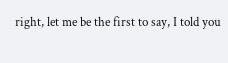right, let me be the first to say, I told you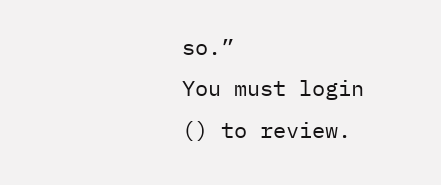so.”
You must login () to review.